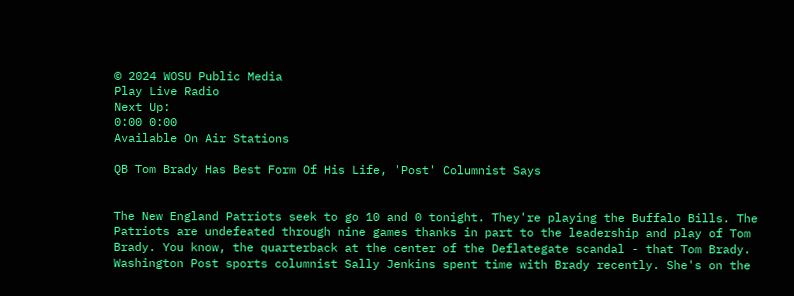© 2024 WOSU Public Media
Play Live Radio
Next Up:
0:00 0:00
Available On Air Stations

QB Tom Brady Has Best Form Of His Life, 'Post' Columnist Says


The New England Patriots seek to go 10 and 0 tonight. They're playing the Buffalo Bills. The Patriots are undefeated through nine games thanks in part to the leadership and play of Tom Brady. You know, the quarterback at the center of the Deflategate scandal - that Tom Brady. Washington Post sports columnist Sally Jenkins spent time with Brady recently. She's on the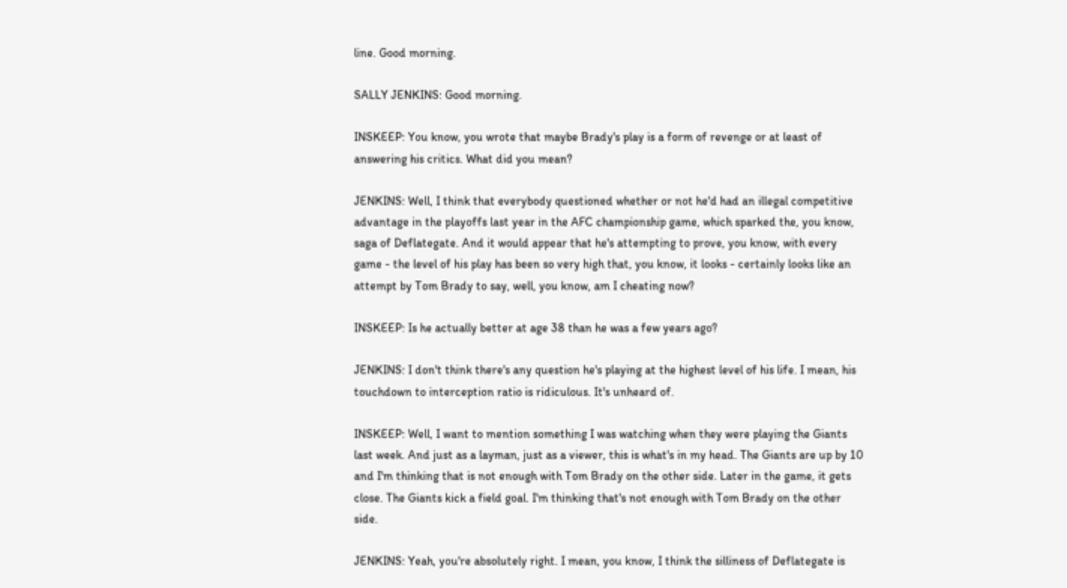line. Good morning.

SALLY JENKINS: Good morning.

INSKEEP: You know, you wrote that maybe Brady's play is a form of revenge or at least of answering his critics. What did you mean?

JENKINS: Well, I think that everybody questioned whether or not he'd had an illegal competitive advantage in the playoffs last year in the AFC championship game, which sparked the, you know, saga of Deflategate. And it would appear that he's attempting to prove, you know, with every game - the level of his play has been so very high that, you know, it looks - certainly looks like an attempt by Tom Brady to say, well, you know, am I cheating now?

INSKEEP: Is he actually better at age 38 than he was a few years ago?

JENKINS: I don't think there's any question he's playing at the highest level of his life. I mean, his touchdown to interception ratio is ridiculous. It's unheard of.

INSKEEP: Well, I want to mention something I was watching when they were playing the Giants last week. And just as a layman, just as a viewer, this is what's in my head. The Giants are up by 10 and I'm thinking that is not enough with Tom Brady on the other side. Later in the game, it gets close. The Giants kick a field goal. I'm thinking that's not enough with Tom Brady on the other side.

JENKINS: Yeah, you're absolutely right. I mean, you know, I think the silliness of Deflategate is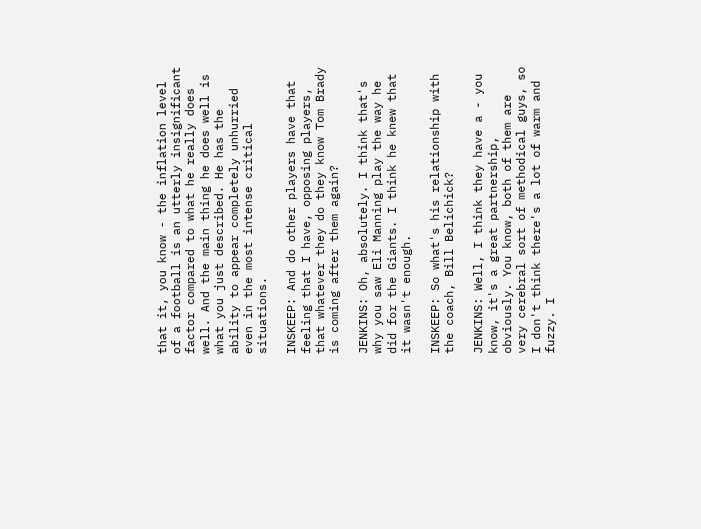that it, you know - the inflation level of a football is an utterly insignificant factor compared to what he really does well. And the main thing he does well is what you just described. He has the ability to appear completely unhurried even in the most intense critical situations.

INSKEEP: And do other players have that feeling that I have, opposing players, that whatever they do they know Tom Brady is coming after them again?

JENKINS: Oh, absolutely. I think that's why you saw Eli Manning play the way he did for the Giants. I think he knew that it wasn't enough.

INSKEEP: So what's his relationship with the coach, Bill Belichick?

JENKINS: Well, I think they have a - you know, it's a great partnership, obviously. You know, both of them are very cerebral sort of methodical guys, so I don't think there's a lot of warm and fuzzy. I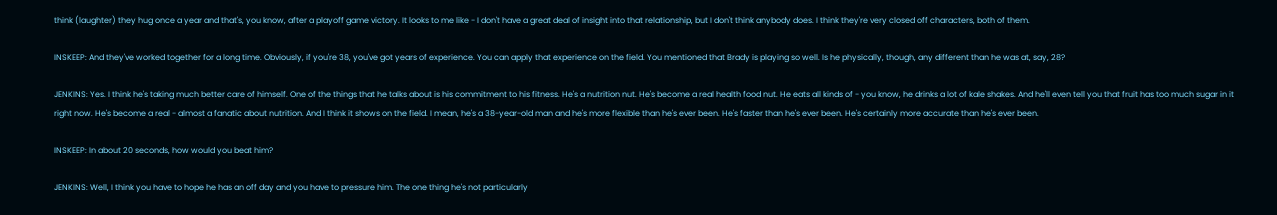think (laughter) they hug once a year and that's, you know, after a playoff game victory. It looks to me like - I don't have a great deal of insight into that relationship, but I don't think anybody does. I think they're very closed off characters, both of them.

INSKEEP: And they've worked together for a long time. Obviously, if you're 38, you've got years of experience. You can apply that experience on the field. You mentioned that Brady is playing so well. Is he physically, though, any different than he was at, say, 28?

JENKINS: Yes. I think he's taking much better care of himself. One of the things that he talks about is his commitment to his fitness. He's a nutrition nut. He's become a real health food nut. He eats all kinds of - you know, he drinks a lot of kale shakes. And he'll even tell you that fruit has too much sugar in it right now. He's become a real - almost a fanatic about nutrition. And I think it shows on the field. I mean, he's a 38-year-old man and he's more flexible than he's ever been. He's faster than he's ever been. He's certainly more accurate than he's ever been.

INSKEEP: In about 20 seconds, how would you beat him?

JENKINS: Well, I think you have to hope he has an off day and you have to pressure him. The one thing he's not particularly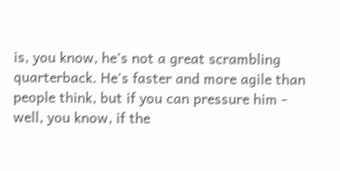is, you know, he's not a great scrambling quarterback. He's faster and more agile than people think, but if you can pressure him - well, you know, if the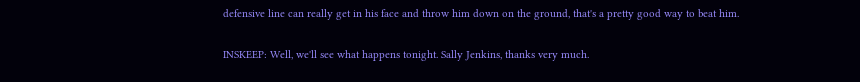defensive line can really get in his face and throw him down on the ground, that's a pretty good way to beat him.

INSKEEP: Well, we'll see what happens tonight. Sally Jenkins, thanks very much.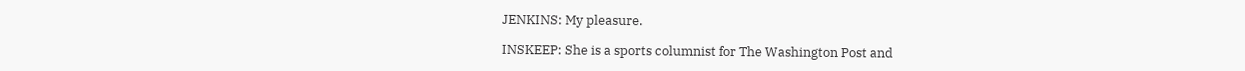JENKINS: My pleasure.

INSKEEP: She is a sports columnist for The Washington Post and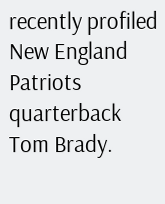recently profiled New England Patriots quarterback Tom Brady.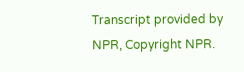Transcript provided by NPR, Copyright NPR.